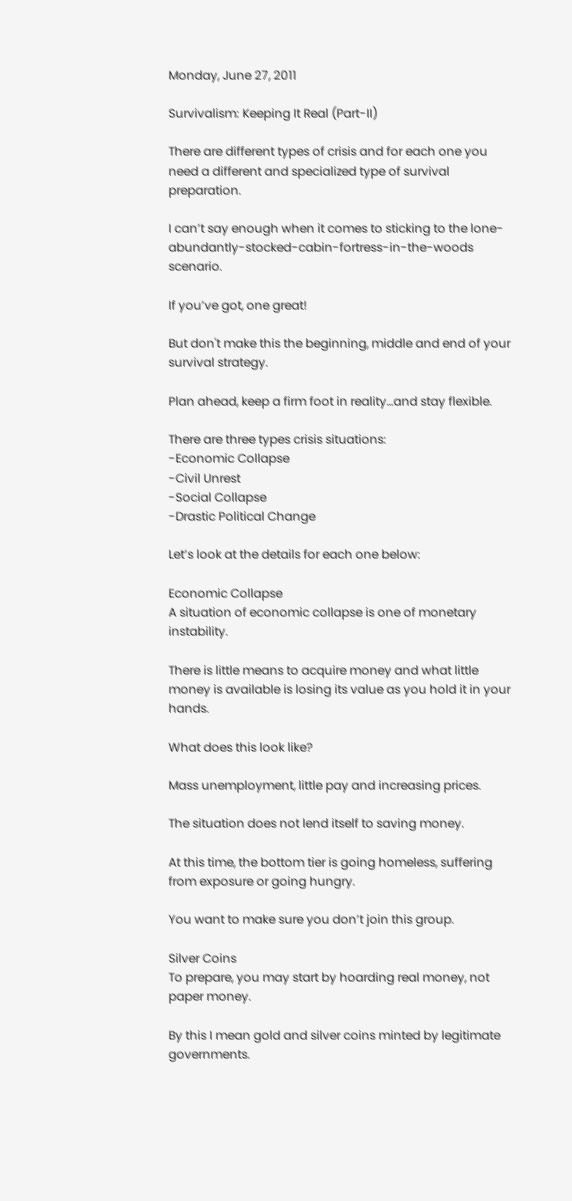Monday, June 27, 2011

Survivalism: Keeping It Real (Part-II)

There are different types of crisis and for each one you need a different and specialized type of survival preparation.

I can’t say enough when it comes to sticking to the lone-abundantly-stocked-cabin-fortress-in-the-woods scenario.

If you’ve got, one great!

But don't make this the beginning, middle and end of your survival strategy.

Plan ahead, keep a firm foot in reality…and stay flexible.

There are three types crisis situations:
-Economic Collapse
-Civil Unrest
-Social Collapse
-Drastic Political Change

Let’s look at the details for each one below:

Economic Collapse
A situation of economic collapse is one of monetary instability.

There is little means to acquire money and what little money is available is losing its value as you hold it in your hands.

What does this look like?

Mass unemployment, little pay and increasing prices.

The situation does not lend itself to saving money.

At this time, the bottom tier is going homeless, suffering from exposure or going hungry.

You want to make sure you don’t join this group.

Silver Coins
To prepare, you may start by hoarding real money, not paper money.

By this I mean gold and silver coins minted by legitimate governments.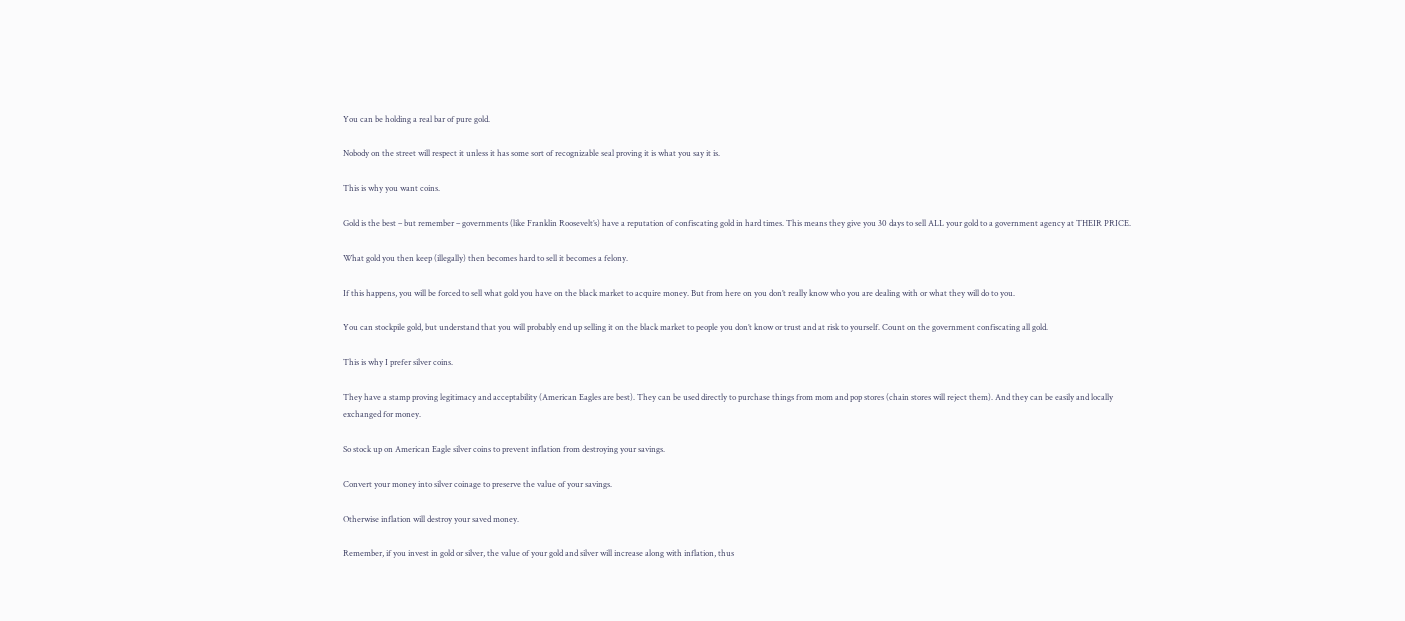You can be holding a real bar of pure gold.

Nobody on the street will respect it unless it has some sort of recognizable seal proving it is what you say it is.

This is why you want coins.

Gold is the best – but remember – governments (like Franklin Roosevelt’s) have a reputation of confiscating gold in hard times. This means they give you 30 days to sell ALL your gold to a government agency at THEIR PRICE.

What gold you then keep (illegally) then becomes hard to sell it becomes a felony.

If this happens, you will be forced to sell what gold you have on the black market to acquire money. But from here on you don’t really know who you are dealing with or what they will do to you.

You can stockpile gold, but understand that you will probably end up selling it on the black market to people you don’t know or trust and at risk to yourself. Count on the government confiscating all gold.

This is why I prefer silver coins.

They have a stamp proving legitimacy and acceptability (American Eagles are best). They can be used directly to purchase things from mom and pop stores (chain stores will reject them). And they can be easily and locally exchanged for money.

So stock up on American Eagle silver coins to prevent inflation from destroying your savings.

Convert your money into silver coinage to preserve the value of your savings.

Otherwise inflation will destroy your saved money.

Remember, if you invest in gold or silver, the value of your gold and silver will increase along with inflation, thus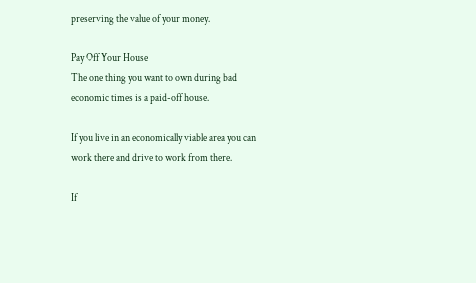preserving the value of your money.

Pay Off Your House
The one thing you want to own during bad economic times is a paid-off house.

If you live in an economically viable area you can work there and drive to work from there.

If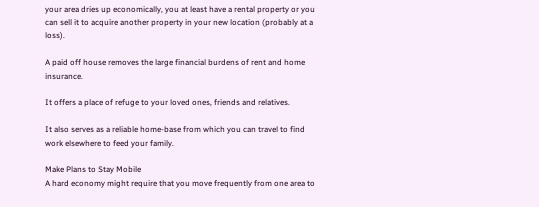your area dries up economically, you at least have a rental property or you can sell it to acquire another property in your new location (probably at a loss).

A paid off house removes the large financial burdens of rent and home insurance.

It offers a place of refuge to your loved ones, friends and relatives.

It also serves as a reliable home-base from which you can travel to find work elsewhere to feed your family.

Make Plans to Stay Mobile
A hard economy might require that you move frequently from one area to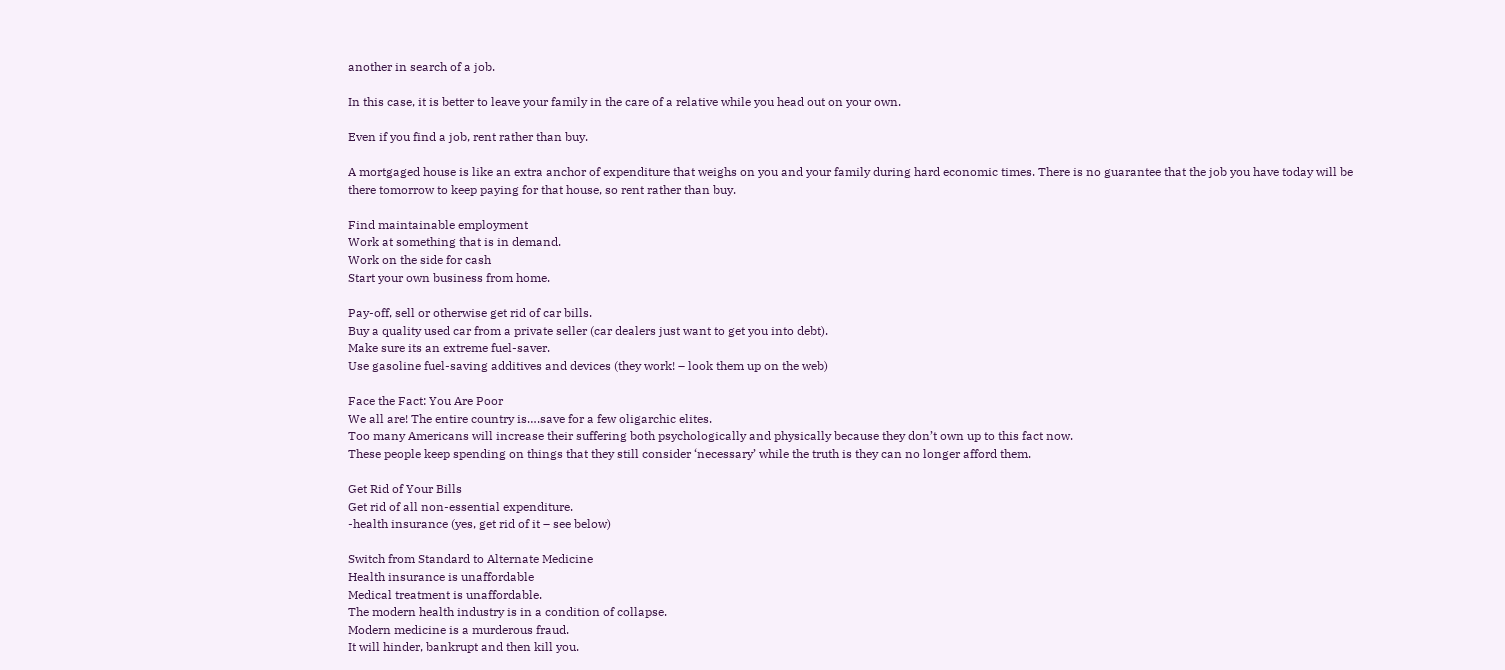another in search of a job.

In this case, it is better to leave your family in the care of a relative while you head out on your own.

Even if you find a job, rent rather than buy.

A mortgaged house is like an extra anchor of expenditure that weighs on you and your family during hard economic times. There is no guarantee that the job you have today will be there tomorrow to keep paying for that house, so rent rather than buy.

Find maintainable employment
Work at something that is in demand.
Work on the side for cash
Start your own business from home.

Pay-off, sell or otherwise get rid of car bills.
Buy a quality used car from a private seller (car dealers just want to get you into debt).
Make sure its an extreme fuel-saver.
Use gasoline fuel-saving additives and devices (they work! – look them up on the web)

Face the Fact: You Are Poor
We all are! The entire country is….save for a few oligarchic elites.
Too many Americans will increase their suffering both psychologically and physically because they don’t own up to this fact now.
These people keep spending on things that they still consider ‘necessary’ while the truth is they can no longer afford them.

Get Rid of Your Bills
Get rid of all non-essential expenditure.
-health insurance (yes, get rid of it – see below)

Switch from Standard to Alternate Medicine
Health insurance is unaffordable
Medical treatment is unaffordable.
The modern health industry is in a condition of collapse.
Modern medicine is a murderous fraud.
It will hinder, bankrupt and then kill you.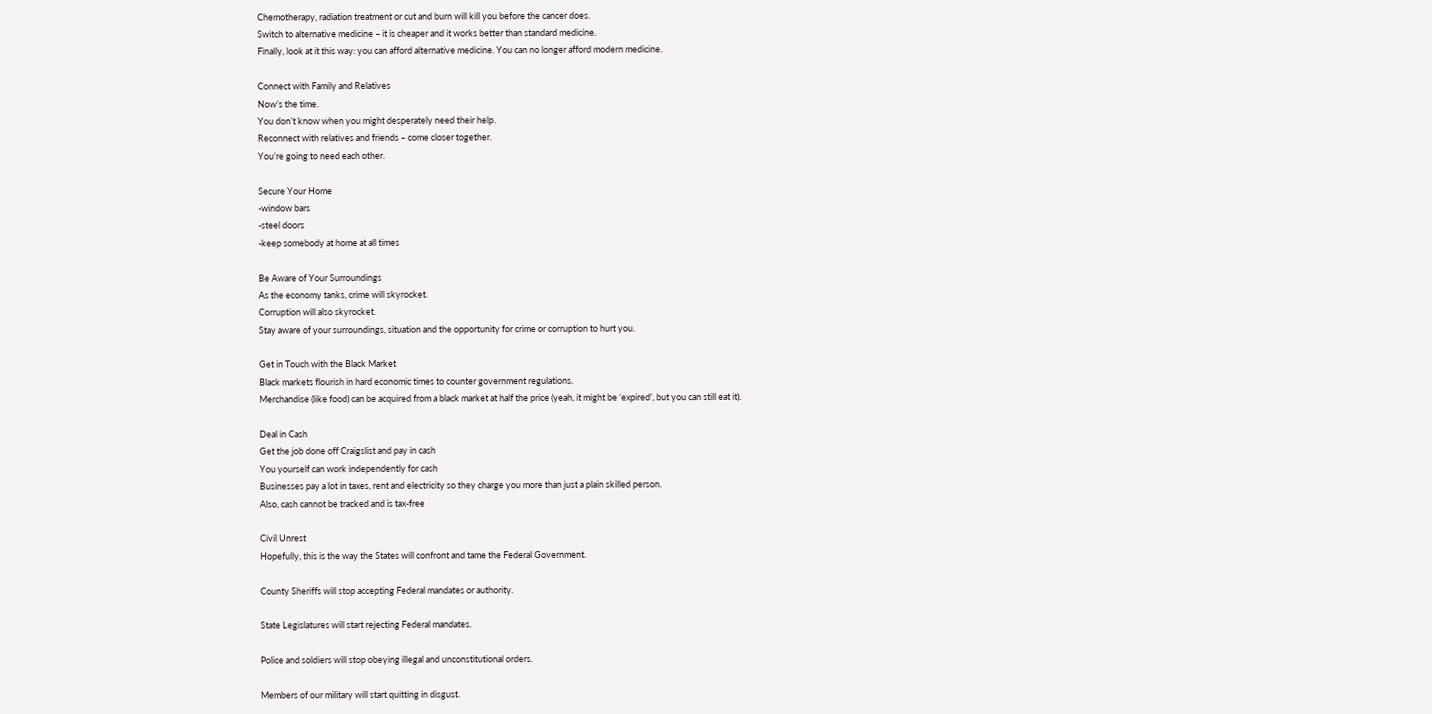Chemotherapy, radiation treatment or cut and burn will kill you before the cancer does.
Switch to alternative medicine – it is cheaper and it works better than standard medicine.
Finally, look at it this way: you can afford alternative medicine. You can no longer afford modern medicine.

Connect with Family and Relatives
Now’s the time.
You don’t know when you might desperately need their help.
Reconnect with relatives and friends – come closer together.
You’re going to need each other.

Secure Your Home
-window bars
-steel doors
-keep somebody at home at all times

Be Aware of Your Surroundings
As the economy tanks, crime will skyrocket.
Corruption will also skyrocket.
Stay aware of your surroundings, situation and the opportunity for crime or corruption to hurt you.

Get in Touch with the Black Market
Black markets flourish in hard economic times to counter government regulations.
Merchandise (like food) can be acquired from a black market at half the price (yeah, it might be ‘expired’, but you can still eat it).

Deal in Cash
Get the job done off Craigslist and pay in cash
You yourself can work independently for cash
Businesses pay a lot in taxes, rent and electricity so they charge you more than just a plain skilled person.
Also, cash cannot be tracked and is tax-free

Civil Unrest
Hopefully, this is the way the States will confront and tame the Federal Government.

County Sheriffs will stop accepting Federal mandates or authority.

State Legislatures will start rejecting Federal mandates.

Police and soldiers will stop obeying illegal and unconstitutional orders.

Members of our military will start quitting in disgust.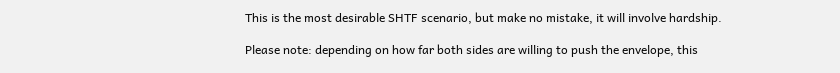This is the most desirable SHTF scenario, but make no mistake, it will involve hardship.

Please note: depending on how far both sides are willing to push the envelope, this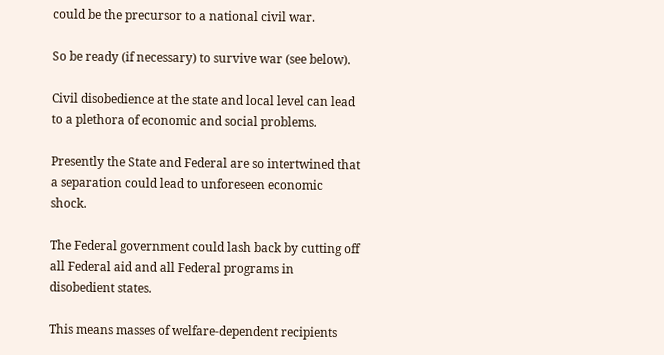could be the precursor to a national civil war.

So be ready (if necessary) to survive war (see below).

Civil disobedience at the state and local level can lead to a plethora of economic and social problems.

Presently the State and Federal are so intertwined that a separation could lead to unforeseen economic shock.

The Federal government could lash back by cutting off all Federal aid and all Federal programs in disobedient states.

This means masses of welfare-dependent recipients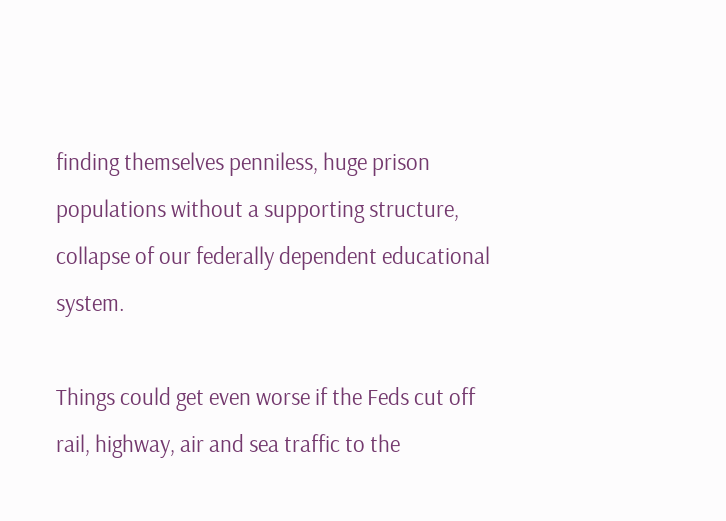finding themselves penniless, huge prison populations without a supporting structure, collapse of our federally dependent educational system.

Things could get even worse if the Feds cut off rail, highway, air and sea traffic to the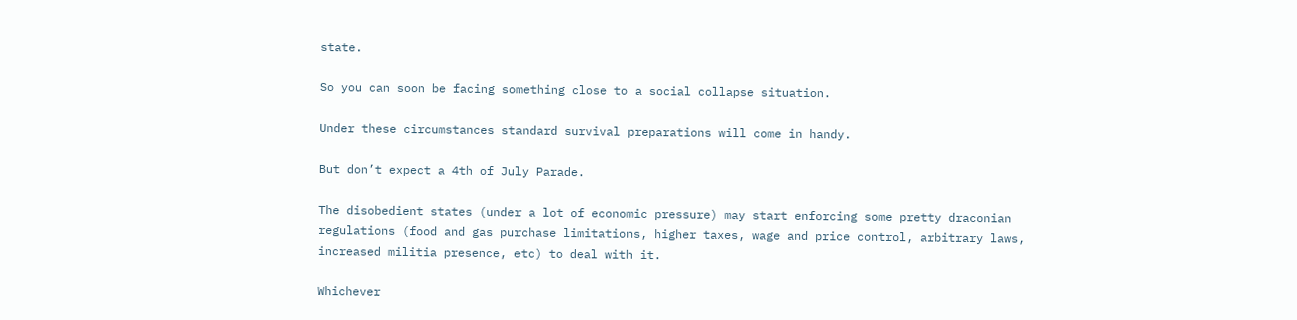state.

So you can soon be facing something close to a social collapse situation.

Under these circumstances standard survival preparations will come in handy.

But don’t expect a 4th of July Parade.

The disobedient states (under a lot of economic pressure) may start enforcing some pretty draconian regulations (food and gas purchase limitations, higher taxes, wage and price control, arbitrary laws, increased militia presence, etc) to deal with it.

Whichever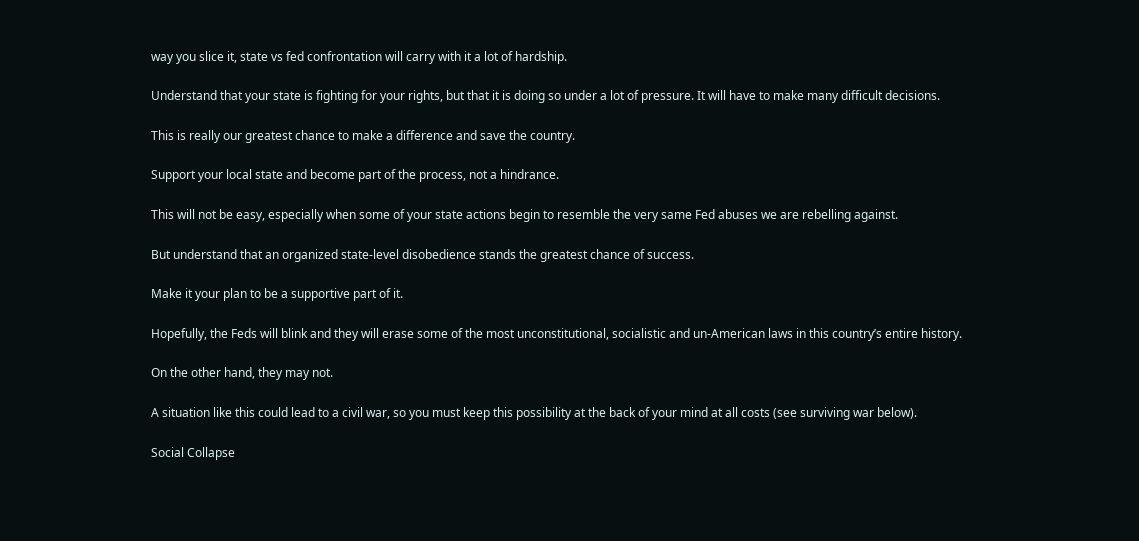way you slice it, state vs fed confrontation will carry with it a lot of hardship.

Understand that your state is fighting for your rights, but that it is doing so under a lot of pressure. It will have to make many difficult decisions.

This is really our greatest chance to make a difference and save the country.

Support your local state and become part of the process, not a hindrance.

This will not be easy, especially when some of your state actions begin to resemble the very same Fed abuses we are rebelling against.

But understand that an organized state-level disobedience stands the greatest chance of success.

Make it your plan to be a supportive part of it.

Hopefully, the Feds will blink and they will erase some of the most unconstitutional, socialistic and un-American laws in this country’s entire history.

On the other hand, they may not.

A situation like this could lead to a civil war, so you must keep this possibility at the back of your mind at all costs (see surviving war below).

Social Collapse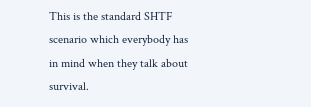This is the standard SHTF scenario which everybody has in mind when they talk about survival.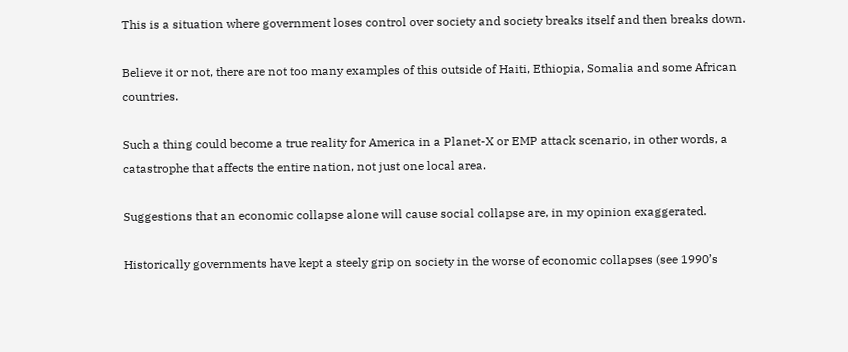This is a situation where government loses control over society and society breaks itself and then breaks down.

Believe it or not, there are not too many examples of this outside of Haiti, Ethiopia, Somalia and some African countries.

Such a thing could become a true reality for America in a Planet-X or EMP attack scenario, in other words, a catastrophe that affects the entire nation, not just one local area.

Suggestions that an economic collapse alone will cause social collapse are, in my opinion exaggerated.

Historically governments have kept a steely grip on society in the worse of economic collapses (see 1990’s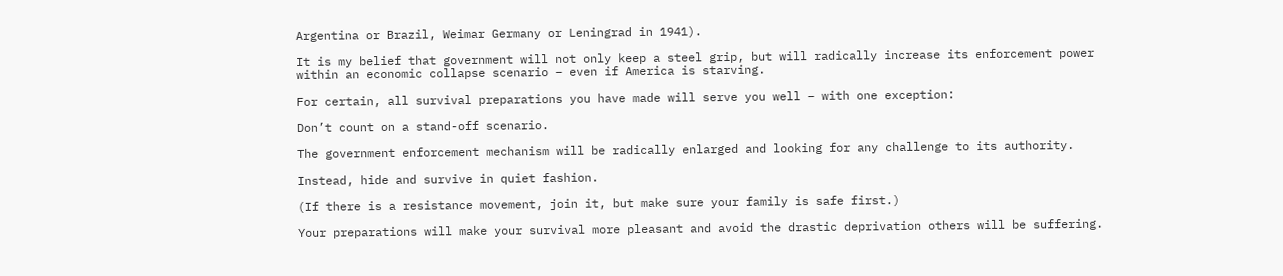Argentina or Brazil, Weimar Germany or Leningrad in 1941).

It is my belief that government will not only keep a steel grip, but will radically increase its enforcement power within an economic collapse scenario – even if America is starving.

For certain, all survival preparations you have made will serve you well – with one exception:

Don’t count on a stand-off scenario.

The government enforcement mechanism will be radically enlarged and looking for any challenge to its authority.

Instead, hide and survive in quiet fashion.

(If there is a resistance movement, join it, but make sure your family is safe first.)

Your preparations will make your survival more pleasant and avoid the drastic deprivation others will be suffering.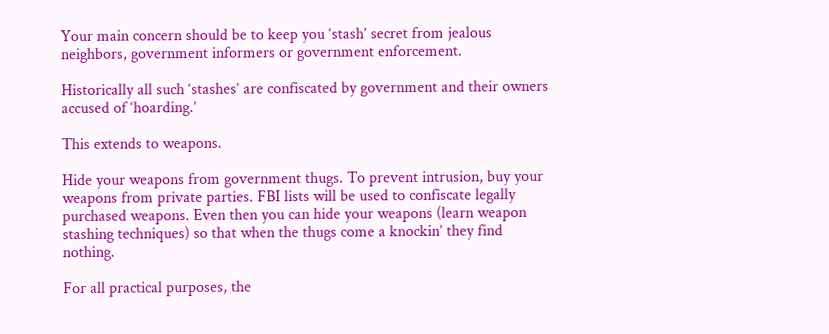Your main concern should be to keep you ‘stash’ secret from jealous neighbors, government informers or government enforcement.

Historically all such ‘stashes’ are confiscated by government and their owners accused of ‘hoarding.’

This extends to weapons.

Hide your weapons from government thugs. To prevent intrusion, buy your weapons from private parties. FBI lists will be used to confiscate legally purchased weapons. Even then you can hide your weapons (learn weapon stashing techniques) so that when the thugs come a knockin’ they find nothing.

For all practical purposes, the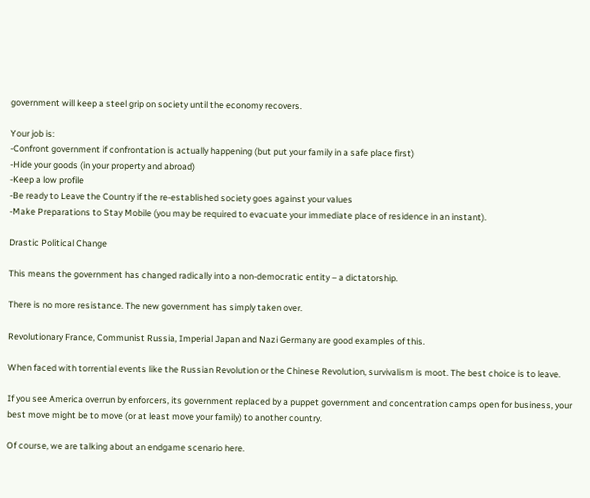government will keep a steel grip on society until the economy recovers.

Your job is:
-Confront government if confrontation is actually happening (but put your family in a safe place first)
-Hide your goods (in your property and abroad)
-Keep a low profile
-Be ready to Leave the Country if the re-established society goes against your values
-Make Preparations to Stay Mobile (you may be required to evacuate your immediate place of residence in an instant).

Drastic Political Change

This means the government has changed radically into a non-democratic entity – a dictatorship.

There is no more resistance. The new government has simply taken over.

Revolutionary France, Communist Russia, Imperial Japan and Nazi Germany are good examples of this.

When faced with torrential events like the Russian Revolution or the Chinese Revolution, survivalism is moot. The best choice is to leave.

If you see America overrun by enforcers, its government replaced by a puppet government and concentration camps open for business, your best move might be to move (or at least move your family) to another country.

Of course, we are talking about an endgame scenario here.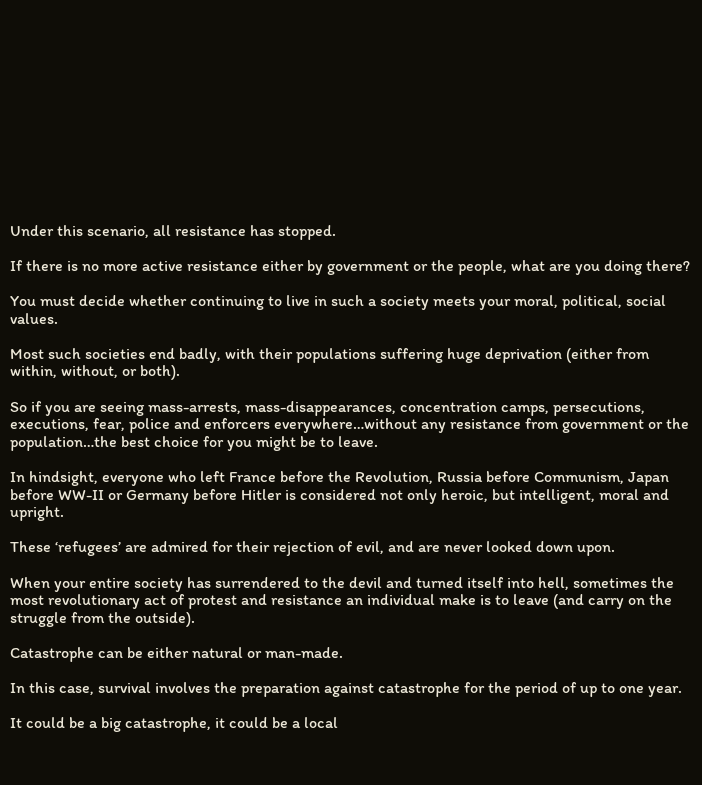Under this scenario, all resistance has stopped.

If there is no more active resistance either by government or the people, what are you doing there?

You must decide whether continuing to live in such a society meets your moral, political, social values.

Most such societies end badly, with their populations suffering huge deprivation (either from within, without, or both).

So if you are seeing mass-arrests, mass-disappearances, concentration camps, persecutions, executions, fear, police and enforcers everywhere…without any resistance from government or the population…the best choice for you might be to leave.

In hindsight, everyone who left France before the Revolution, Russia before Communism, Japan before WW-II or Germany before Hitler is considered not only heroic, but intelligent, moral and upright.

These ‘refugees’ are admired for their rejection of evil, and are never looked down upon.

When your entire society has surrendered to the devil and turned itself into hell, sometimes the most revolutionary act of protest and resistance an individual make is to leave (and carry on the struggle from the outside).

Catastrophe can be either natural or man-made.

In this case, survival involves the preparation against catastrophe for the period of up to one year.

It could be a big catastrophe, it could be a local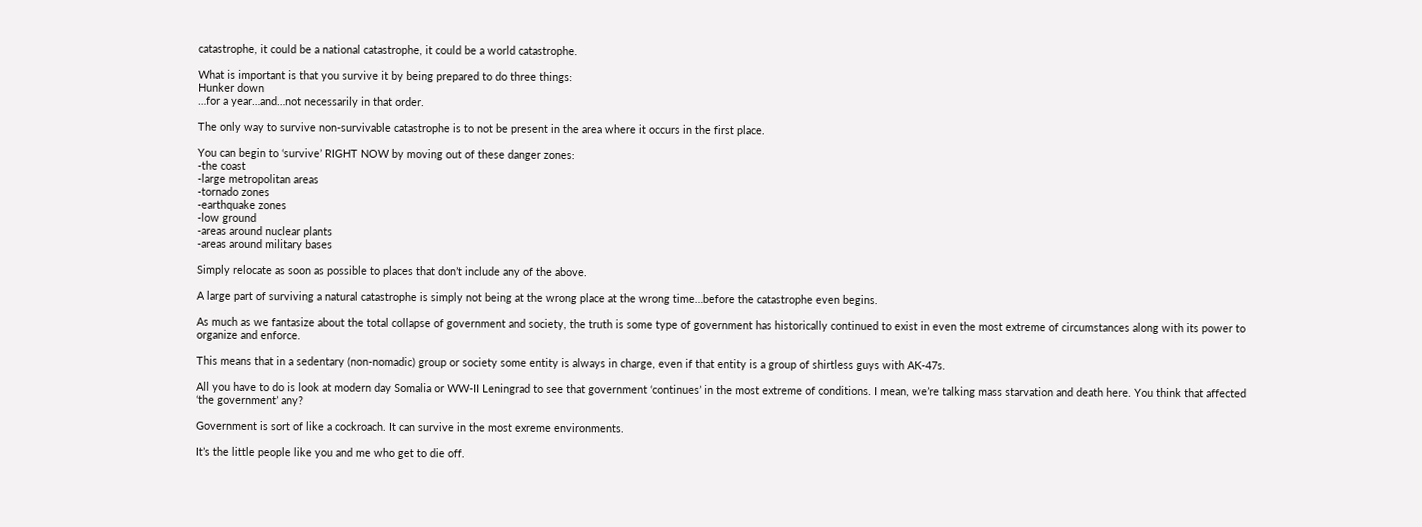catastrophe, it could be a national catastrophe, it could be a world catastrophe.

What is important is that you survive it by being prepared to do three things:
Hunker down
…for a year…and…not necessarily in that order.

The only way to survive non-survivable catastrophe is to not be present in the area where it occurs in the first place.

You can begin to ‘survive’ RIGHT NOW by moving out of these danger zones:
-the coast
-large metropolitan areas
-tornado zones
-earthquake zones
-low ground
-areas around nuclear plants
-areas around military bases

Simply relocate as soon as possible to places that don’t include any of the above.

A large part of surviving a natural catastrophe is simply not being at the wrong place at the wrong time…before the catastrophe even begins.

As much as we fantasize about the total collapse of government and society, the truth is some type of government has historically continued to exist in even the most extreme of circumstances along with its power to organize and enforce.

This means that in a sedentary (non-nomadic) group or society some entity is always in charge, even if that entity is a group of shirtless guys with AK-47s.

All you have to do is look at modern day Somalia or WW-II Leningrad to see that government ‘continues’ in the most extreme of conditions. I mean, we’re talking mass starvation and death here. You think that affected ‘the government’ any?

Government is sort of like a cockroach. It can survive in the most exreme environments.

It’s the little people like you and me who get to die off.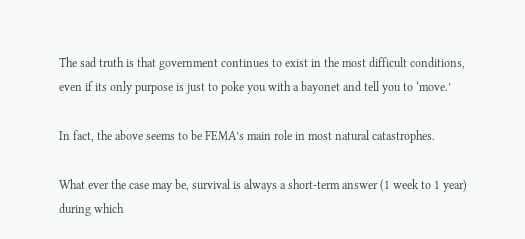The sad truth is that government continues to exist in the most difficult conditions, even if its only purpose is just to poke you with a bayonet and tell you to ‘move.’

In fact, the above seems to be FEMA’s main role in most natural catastrophes.

What ever the case may be, survival is always a short-term answer (1 week to 1 year) during which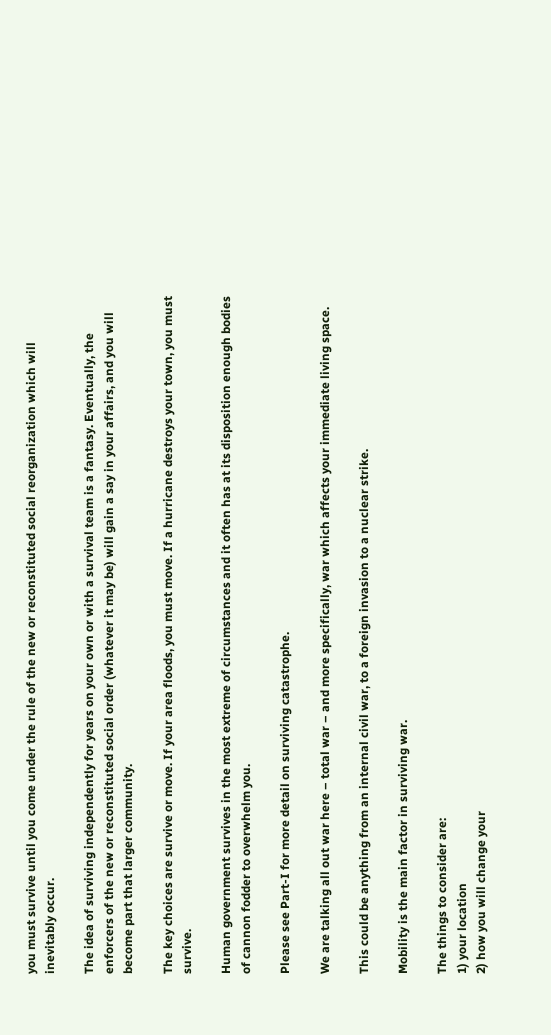you must survive until you come under the rule of the new or reconstituted social reorganization which will inevitably occur.

The idea of surviving independently for years on your own or with a survival team is a fantasy. Eventually, the enforcers of the new or reconstituted social order (whatever it may be) will gain a say in your affairs, and you will become part that larger community.

The key choices are survive or move. If your area floods, you must move. If a hurricane destroys your town, you must survive.

Human government survives in the most extreme of circumstances and it often has at its disposition enough bodies of cannon fodder to overwhelm you.

Please see Part-I for more detail on surviving catastrophe.

We are talking all out war here – total war – and more specifically, war which affects your immediate living space.

This could be anything from an internal civil war, to a foreign invasion to a nuclear strike.

Mobility is the main factor in surviving war.

The things to consider are:
1) your location
2) how you will change your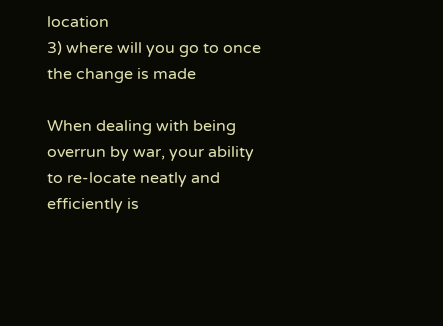location
3) where will you go to once the change is made

When dealing with being overrun by war, your ability to re-locate neatly and efficiently is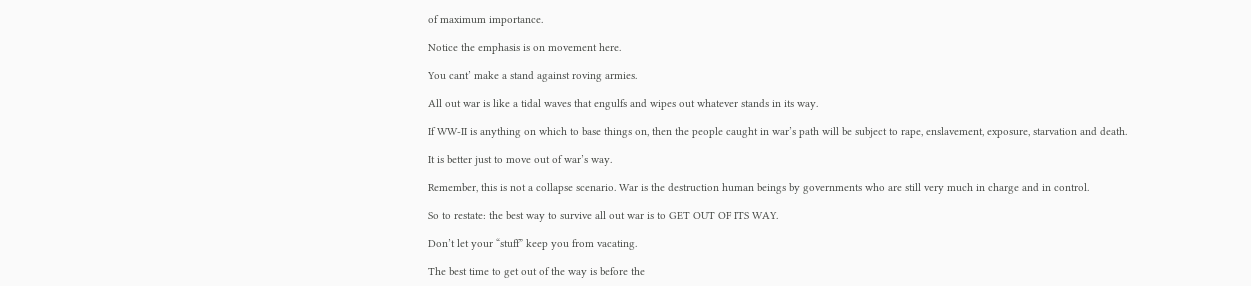of maximum importance.

Notice the emphasis is on movement here.

You cant’ make a stand against roving armies.

All out war is like a tidal waves that engulfs and wipes out whatever stands in its way.

If WW-II is anything on which to base things on, then the people caught in war’s path will be subject to rape, enslavement, exposure, starvation and death.

It is better just to move out of war’s way.

Remember, this is not a collapse scenario. War is the destruction human beings by governments who are still very much in charge and in control.

So to restate: the best way to survive all out war is to GET OUT OF ITS WAY.

Don’t let your “stuff” keep you from vacating.

The best time to get out of the way is before the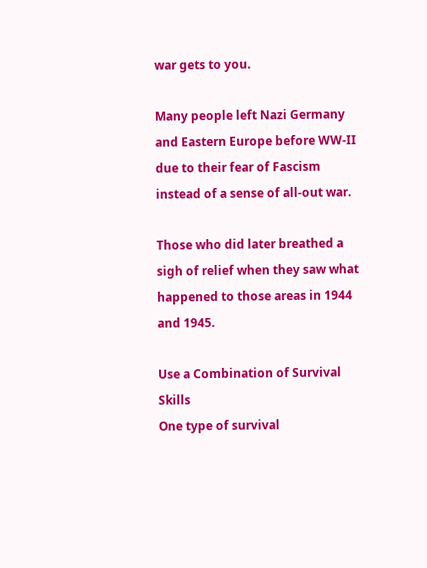war gets to you.

Many people left Nazi Germany and Eastern Europe before WW-II due to their fear of Fascism instead of a sense of all-out war.

Those who did later breathed a sigh of relief when they saw what happened to those areas in 1944 and 1945.

Use a Combination of Survival Skills
One type of survival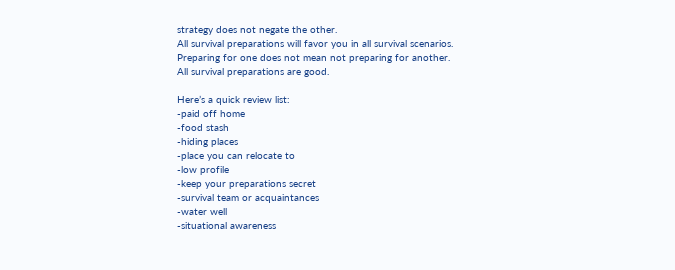strategy does not negate the other.
All survival preparations will favor you in all survival scenarios.
Preparing for one does not mean not preparing for another.
All survival preparations are good.

Here’s a quick review list:
-paid off home
-food stash
-hiding places
-place you can relocate to
-low profile
-keep your preparations secret
-survival team or acquaintances
-water well
-situational awareness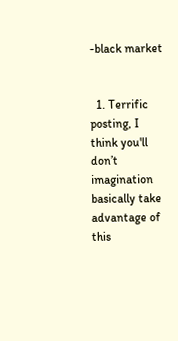-black market


  1. Terrific posting, I think you'll don’t imagination basically take advantage of this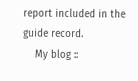report included in the guide record.
    My blog ::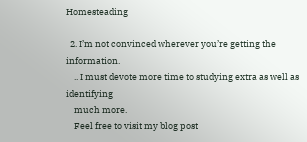Homesteading

  2. I’m not convinced wherever you’re getting the information.
    .. I must devote more time to studying extra as well as identifying
    much more.
    Feel free to visit my blog post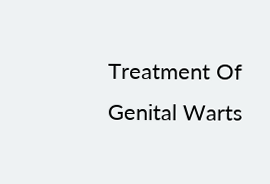Treatment Of Genital Warts